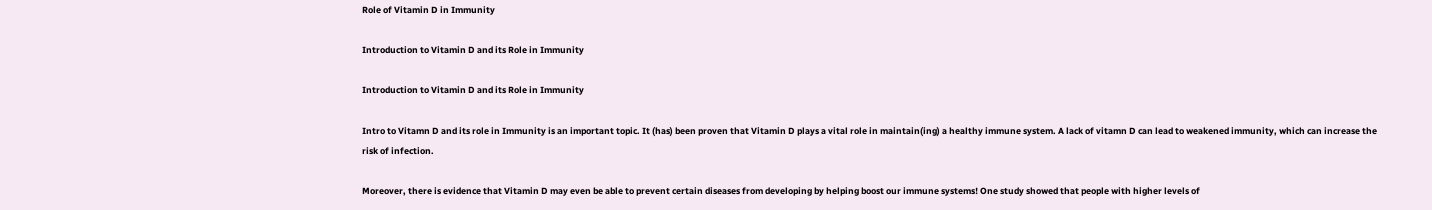Role of Vitamin D in Immunity

Introduction to Vitamin D and its Role in Immunity

Introduction to Vitamin D and its Role in Immunity

Intro to Vitamn D and its role in Immunity is an important topic. It (has) been proven that Vitamin D plays a vital role in maintain(ing) a healthy immune system. A lack of vitamn D can lead to weakened immunity, which can increase the risk of infection.

Moreover, there is evidence that Vitamin D may even be able to prevent certain diseases from developing by helping boost our immune systems! One study showed that people with higher levels of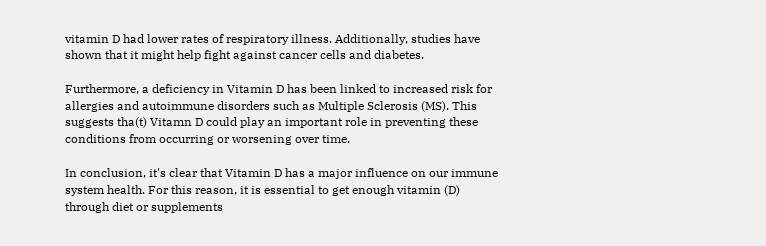vitamin D had lower rates of respiratory illness. Additionally, studies have shown that it might help fight against cancer cells and diabetes.

Furthermore, a deficiency in Vitamin D has been linked to increased risk for allergies and autoimmune disorders such as Multiple Sclerosis (MS). This suggests tha(t) Vitamn D could play an important role in preventing these conditions from occurring or worsening over time.

In conclusion, it's clear that Vitamin D has a major influence on our immune system health. For this reason, it is essential to get enough vitamin (D) through diet or supplements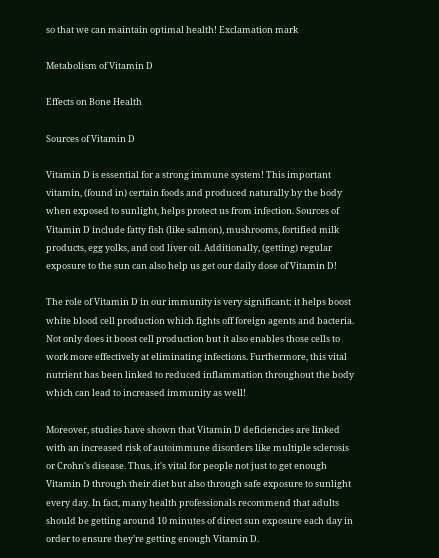so that we can maintain optimal health! Exclamation mark

Metabolism of Vitamin D

Effects on Bone Health

Sources of Vitamin D

Vitamin D is essential for a strong immune system! This important vitamin, (found in) certain foods and produced naturally by the body when exposed to sunlight, helps protect us from infection. Sources of Vitamin D include fatty fish (like salmon), mushrooms, fortified milk products, egg yolks, and cod liver oil. Additionally, (getting) regular exposure to the sun can also help us get our daily dose of Vitamin D!

The role of Vitamin D in our immunity is very significant; it helps boost white blood cell production which fights off foreign agents and bacteria. Not only does it boost cell production but it also enables those cells to work more effectively at eliminating infections. Furthermore, this vital nutrient has been linked to reduced inflammation throughout the body which can lead to increased immunity as well!

Moreover, studies have shown that Vitamin D deficiencies are linked with an increased risk of autoimmune disorders like multiple sclerosis or Crohn's disease. Thus, it's vital for people not just to get enough Vitamin D through their diet but also through safe exposure to sunlight every day. In fact, many health professionals recommend that adults should be getting around 10 minutes of direct sun exposure each day in order to ensure they’re getting enough Vitamin D.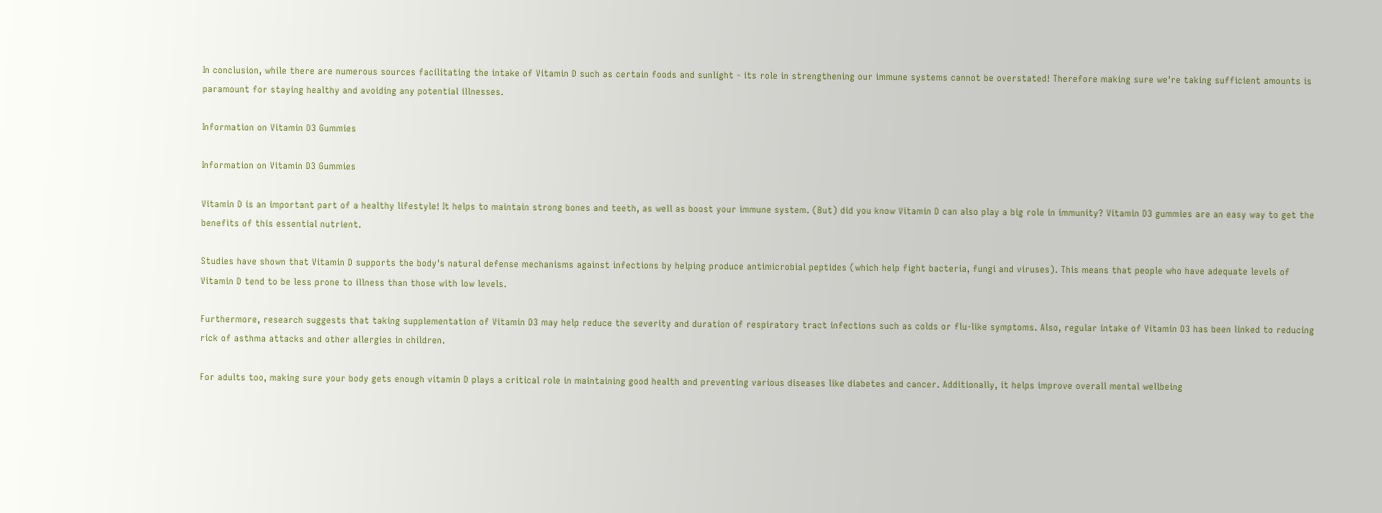In conclusion, while there are numerous sources facilitating the intake of Vitamin D such as certain foods and sunlight - its role in strengthening our immune systems cannot be overstated! Therefore making sure we're taking sufficient amounts is paramount for staying healthy and avoiding any potential illnesses.

Information on Vitamin D3 Gummies

Information on Vitamin D3 Gummies

Vitamin D is an important part of a healthy lifestyle! It helps to maintain strong bones and teeth, as well as boost your immune system. (But) did you know Vitamin D can also play a big role in immunity? Vitamin D3 gummies are an easy way to get the benefits of this essential nutrient.

Studies have shown that Vitamin D supports the body's natural defense mechanisms against infections by helping produce antimicrobial peptides (which help fight bacteria, fungi and viruses). This means that people who have adequate levels of Vitamin D tend to be less prone to illness than those with low levels.

Furthermore, research suggests that taking supplementation of Vitamin D3 may help reduce the severity and duration of respiratory tract infections such as colds or flu-like symptoms. Also, regular intake of Vitamin D3 has been linked to reducing rick of asthma attacks and other allergies in children.

For adults too, making sure your body gets enough vitamin D plays a critical role in maintaining good health and preventing various diseases like diabetes and cancer. Additionally, it helps improve overall mental wellbeing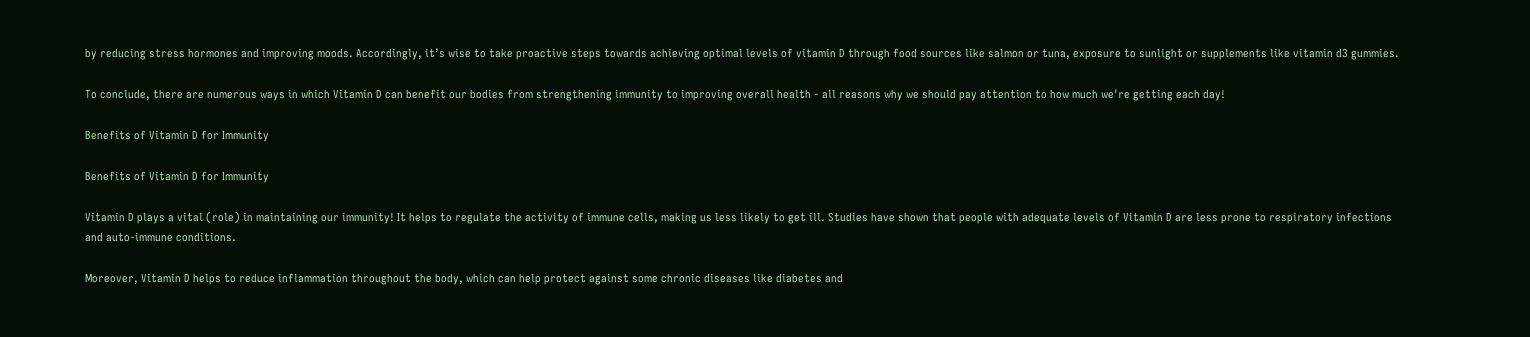by reducing stress hormones and improving moods. Accordingly, it’s wise to take proactive steps towards achieving optimal levels of vitamin D through food sources like salmon or tuna, exposure to sunlight or supplements like vitamin d3 gummies.

To conclude, there are numerous ways in which Vitamin D can benefit our bodies from strengthening immunity to improving overall health - all reasons why we should pay attention to how much we're getting each day!

Benefits of Vitamin D for Immunity

Benefits of Vitamin D for Immunity

Vitamin D plays a vital (role) in maintaining our immunity! It helps to regulate the activity of immune cells, making us less likely to get ill. Studies have shown that people with adequate levels of Vitamin D are less prone to respiratory infections and auto-immune conditions.

Moreover, Vitamin D helps to reduce inflammation throughout the body, which can help protect against some chronic diseases like diabetes and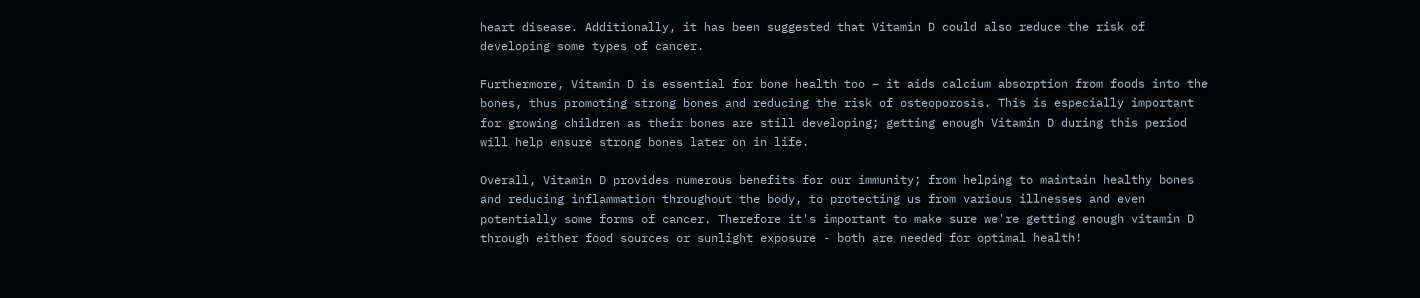heart disease. Additionally, it has been suggested that Vitamin D could also reduce the risk of developing some types of cancer.

Furthermore, Vitamin D is essential for bone health too – it aids calcium absorption from foods into the bones, thus promoting strong bones and reducing the risk of osteoporosis. This is especially important for growing children as their bones are still developing; getting enough Vitamin D during this period will help ensure strong bones later on in life.

Overall, Vitamin D provides numerous benefits for our immunity; from helping to maintain healthy bones and reducing inflammation throughout the body, to protecting us from various illnesses and even potentially some forms of cancer. Therefore it's important to make sure we're getting enough vitamin D through either food sources or sunlight exposure - both are needed for optimal health!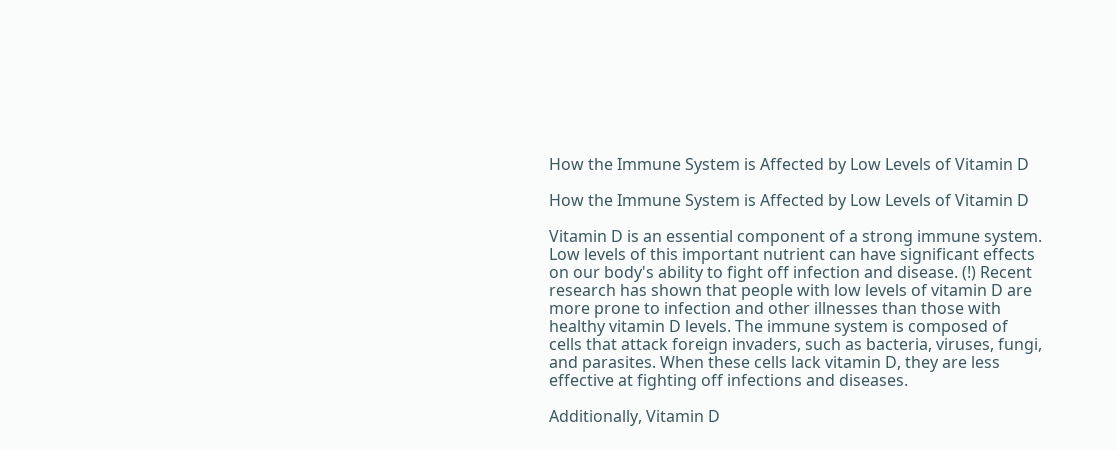How the Immune System is Affected by Low Levels of Vitamin D

How the Immune System is Affected by Low Levels of Vitamin D

Vitamin D is an essential component of a strong immune system. Low levels of this important nutrient can have significant effects on our body's ability to fight off infection and disease. (!) Recent research has shown that people with low levels of vitamin D are more prone to infection and other illnesses than those with healthy vitamin D levels. The immune system is composed of cells that attack foreign invaders, such as bacteria, viruses, fungi, and parasites. When these cells lack vitamin D, they are less effective at fighting off infections and diseases.

Additionally, Vitamin D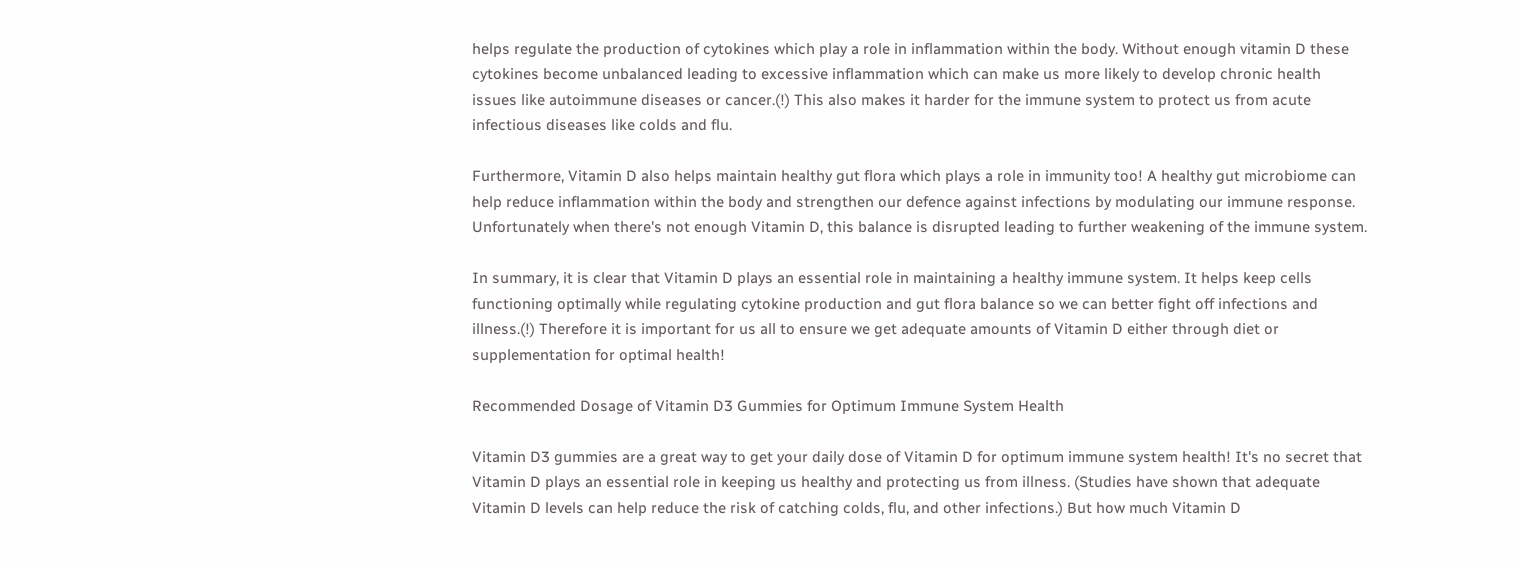helps regulate the production of cytokines which play a role in inflammation within the body. Without enough vitamin D these cytokines become unbalanced leading to excessive inflammation which can make us more likely to develop chronic health issues like autoimmune diseases or cancer.(!) This also makes it harder for the immune system to protect us from acute infectious diseases like colds and flu.

Furthermore, Vitamin D also helps maintain healthy gut flora which plays a role in immunity too! A healthy gut microbiome can help reduce inflammation within the body and strengthen our defence against infections by modulating our immune response. Unfortunately when there's not enough Vitamin D, this balance is disrupted leading to further weakening of the immune system.

In summary, it is clear that Vitamin D plays an essential role in maintaining a healthy immune system. It helps keep cells functioning optimally while regulating cytokine production and gut flora balance so we can better fight off infections and illness.(!) Therefore it is important for us all to ensure we get adequate amounts of Vitamin D either through diet or supplementation for optimal health!

Recommended Dosage of Vitamin D3 Gummies for Optimum Immune System Health

Vitamin D3 gummies are a great way to get your daily dose of Vitamin D for optimum immune system health! It's no secret that Vitamin D plays an essential role in keeping us healthy and protecting us from illness. (Studies have shown that adequate Vitamin D levels can help reduce the risk of catching colds, flu, and other infections.) But how much Vitamin D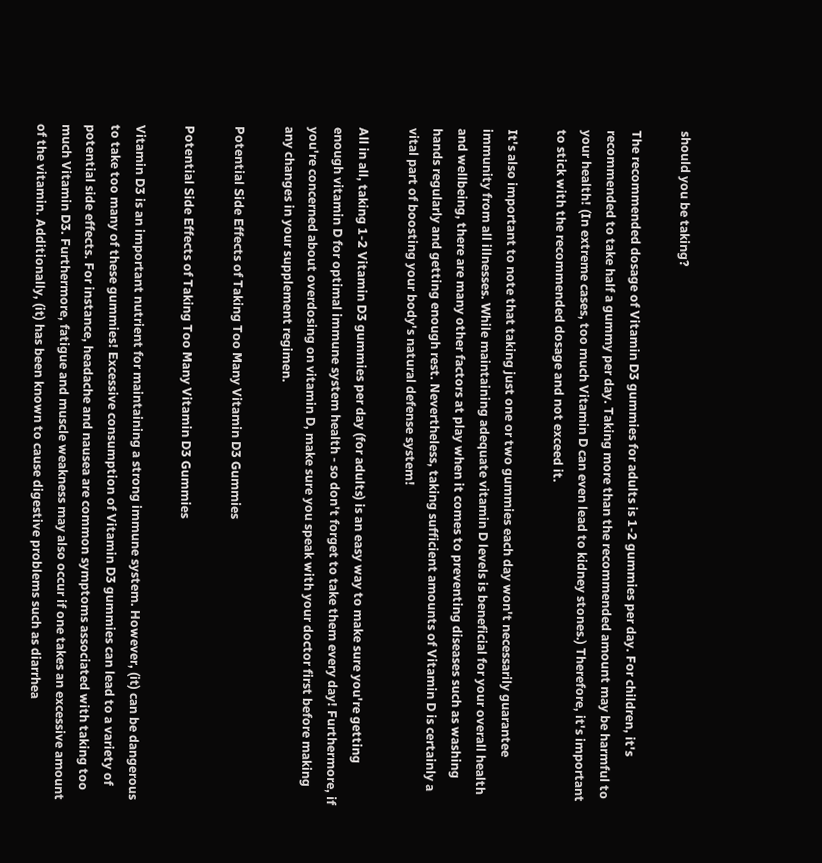should you be taking?

The recommended dosage of Vitamin D3 gummies for adults is 1-2 gummies per day. For children, it's recommended to take half a gummy per day. Taking more than the recommended amount may be harmful to your health! (In extreme cases, too much Vitamin D can even lead to kidney stones.) Therefore, it's important to stick with the recommended dosage and not exceed it.

It's also important to note that taking just one or two gummies each day won't necessarily guarantee immunity from all illnesses. While maintaining adequate vitamin D levels is beneficial for your overall health and wellbeing, there are many other factors at play when it comes to preventing diseases such as washing hands regularly and getting enough rest. Nevertheless, taking sufficient amounts of Vitamin D is certainly a vital part of boosting your body's natural defense system!

All in all, taking 1-2 Vitamin D3 gummies per day (for adults) is an easy way to make sure you're getting enough vitamin D for optimal immune system health - so don't forget to take them every day! Furthermore, if you're concerned about overdosing on vitamin D, make sure you speak with your doctor first before making any changes in your supplement regimen.

Potential Side Effects of Taking Too Many Vitamin D3 Gummies

Potential Side Effects of Taking Too Many Vitamin D3 Gummies

Vitamin D3 is an important nutrient for maintaining a strong immune system. However, (it) can be dangerous to take too many of these gummies! Excessive consumption of Vitamin D3 gummies can lead to a variety of potential side effects. For instance, headache and nausea are common symptoms associated with taking too much Vitamin D3. Furthermore, fatigue and muscle weakness may also occur if one takes an excessive amount of the vitamin. Additionally, (it) has been known to cause digestive problems such as diarrhea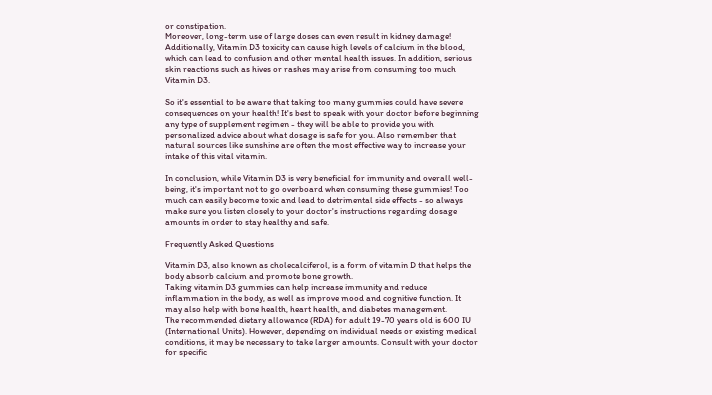or constipation.
Moreover, long-term use of large doses can even result in kidney damage! Additionally, Vitamin D3 toxicity can cause high levels of calcium in the blood, which can lead to confusion and other mental health issues. In addition, serious skin reactions such as hives or rashes may arise from consuming too much Vitamin D3.

So it's essential to be aware that taking too many gummies could have severe consequences on your health! It's best to speak with your doctor before beginning any type of supplement regimen - they will be able to provide you with personalized advice about what dosage is safe for you. Also remember that natural sources like sunshine are often the most effective way to increase your intake of this vital vitamin.

In conclusion, while Vitamin D3 is very beneficial for immunity and overall well-being, it's important not to go overboard when consuming these gummies! Too much can easily become toxic and lead to detrimental side effects - so always make sure you listen closely to your doctor's instructions regarding dosage amounts in order to stay healthy and safe.

Frequently Asked Questions

Vitamin D3, also known as cholecalciferol, is a form of vitamin D that helps the body absorb calcium and promote bone growth.
Taking vitamin D3 gummies can help increase immunity and reduce inflammation in the body, as well as improve mood and cognitive function. It may also help with bone health, heart health, and diabetes management.
The recommended dietary allowance (RDA) for adult 19-70 years old is 600 IU (International Units). However, depending on individual needs or existing medical conditions, it may be necessary to take larger amounts. Consult with your doctor for specific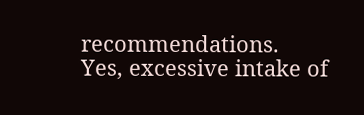recommendations.
Yes, excessive intake of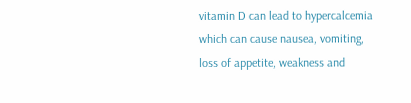vitamin D can lead to hypercalcemia which can cause nausea, vomiting, loss of appetite, weakness and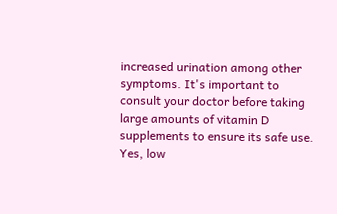increased urination among other symptoms. It's important to consult your doctor before taking large amounts of vitamin D supplements to ensure its safe use.
Yes, low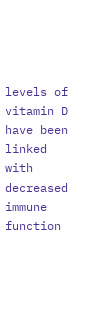levels of vitamin D have been linked with decreased immune function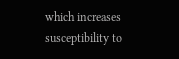which increases susceptibility to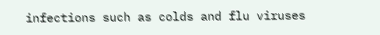infections such as colds and flu viruses